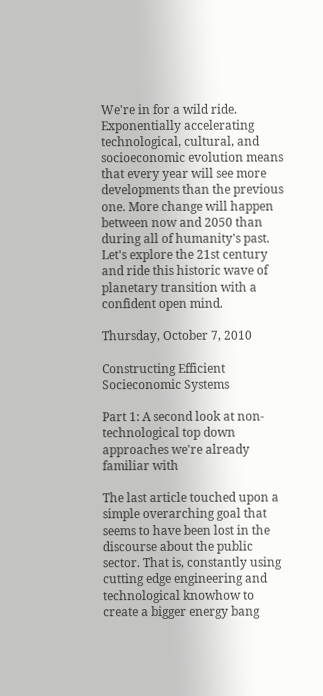We're in for a wild ride. Exponentially accelerating technological, cultural, and socioeconomic evolution means that every year will see more developments than the previous one. More change will happen between now and 2050 than during all of humanity's past. Let's explore the 21st century and ride this historic wave of planetary transition with a confident open mind.

Thursday, October 7, 2010

Constructing Efficient Socieconomic Systems

Part 1: A second look at non-technological top down approaches we're already familiar with

The last article touched upon a simple overarching goal that seems to have been lost in the discourse about the public sector. That is, constantly using cutting edge engineering and technological knowhow to create a bigger energy bang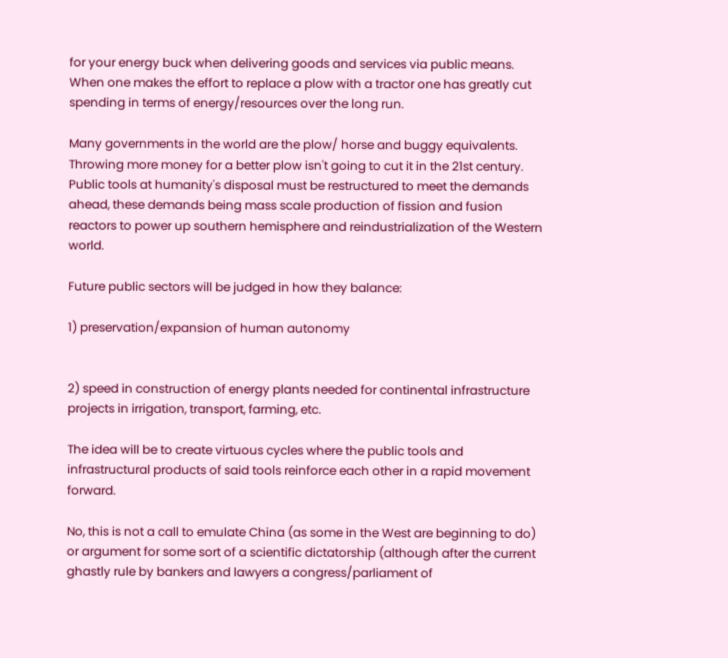for your energy buck when delivering goods and services via public means. When one makes the effort to replace a plow with a tractor one has greatly cut spending in terms of energy/resources over the long run.

Many governments in the world are the plow/ horse and buggy equivalents. Throwing more money for a better plow isn't going to cut it in the 21st century. Public tools at humanity's disposal must be restructured to meet the demands ahead, these demands being mass scale production of fission and fusion reactors to power up southern hemisphere and reindustrialization of the Western world.

Future public sectors will be judged in how they balance:

1) preservation/expansion of human autonomy


2) speed in construction of energy plants needed for continental infrastructure projects in irrigation, transport, farming, etc.

The idea will be to create virtuous cycles where the public tools and infrastructural products of said tools reinforce each other in a rapid movement forward.

No, this is not a call to emulate China (as some in the West are beginning to do) or argument for some sort of a scientific dictatorship (although after the current ghastly rule by bankers and lawyers a congress/parliament of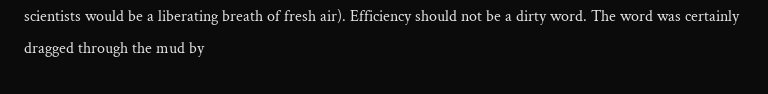scientists would be a liberating breath of fresh air). Efficiency should not be a dirty word. The word was certainly dragged through the mud by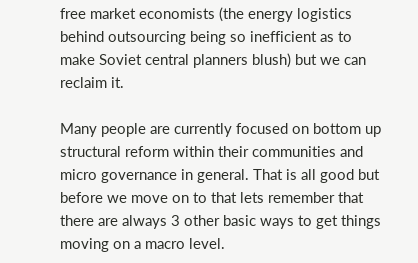free market economists (the energy logistics behind outsourcing being so inefficient as to make Soviet central planners blush) but we can reclaim it.

Many people are currently focused on bottom up structural reform within their communities and micro governance in general. That is all good but before we move on to that lets remember that there are always 3 other basic ways to get things moving on a macro level.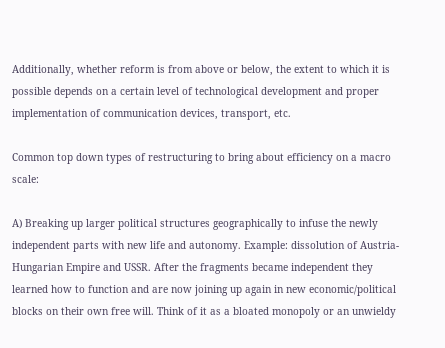Additionally, whether reform is from above or below, the extent to which it is possible depends on a certain level of technological development and proper implementation of communication devices, transport, etc.

Common top down types of restructuring to bring about efficiency on a macro scale:

A) Breaking up larger political structures geographically to infuse the newly independent parts with new life and autonomy. Example: dissolution of Austria-Hungarian Empire and USSR. After the fragments became independent they learned how to function and are now joining up again in new economic/political blocks on their own free will. Think of it as a bloated monopoly or an unwieldy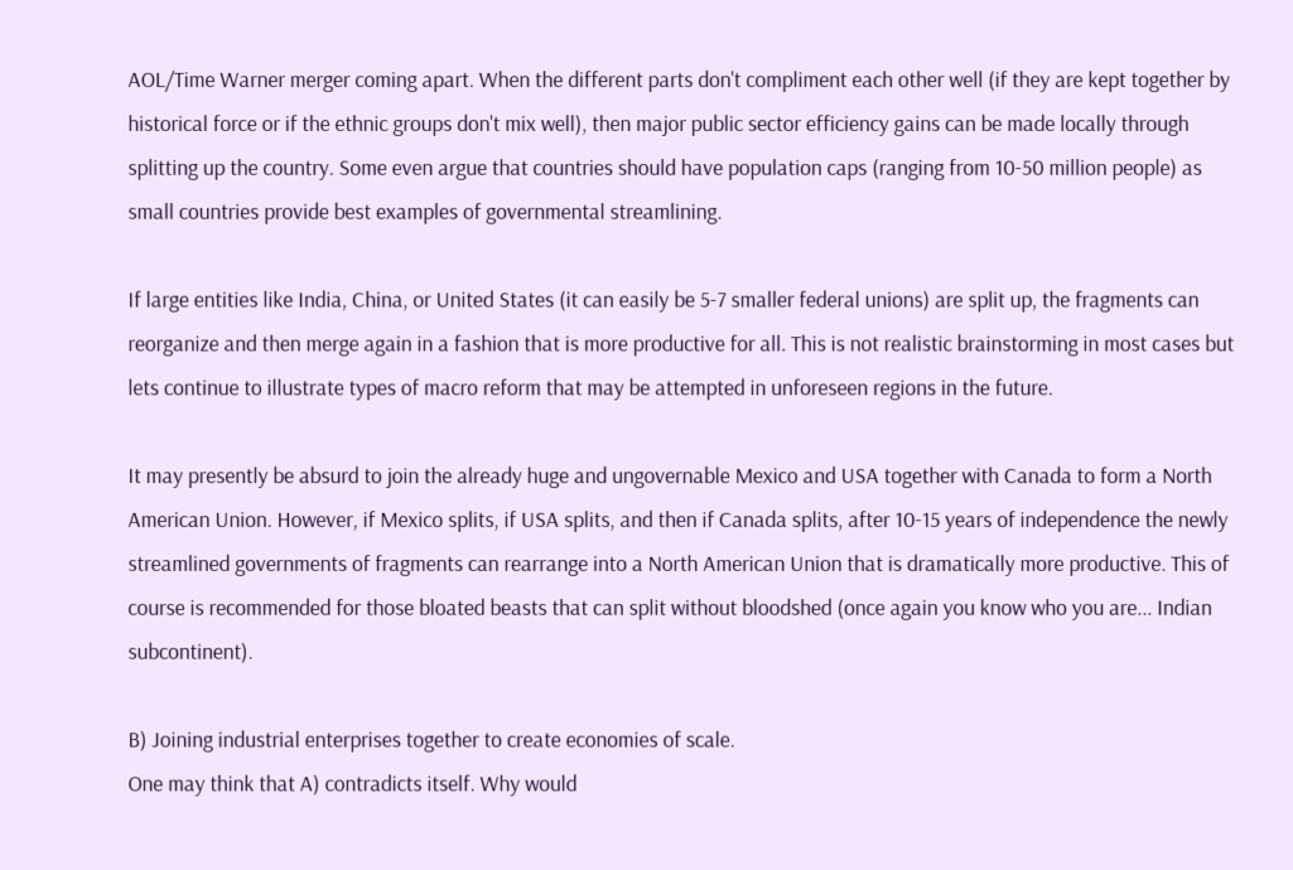AOL/Time Warner merger coming apart. When the different parts don't compliment each other well (if they are kept together by historical force or if the ethnic groups don't mix well), then major public sector efficiency gains can be made locally through splitting up the country. Some even argue that countries should have population caps (ranging from 10-50 million people) as small countries provide best examples of governmental streamlining.

If large entities like India, China, or United States (it can easily be 5-7 smaller federal unions) are split up, the fragments can reorganize and then merge again in a fashion that is more productive for all. This is not realistic brainstorming in most cases but lets continue to illustrate types of macro reform that may be attempted in unforeseen regions in the future.

It may presently be absurd to join the already huge and ungovernable Mexico and USA together with Canada to form a North American Union. However, if Mexico splits, if USA splits, and then if Canada splits, after 10-15 years of independence the newly streamlined governments of fragments can rearrange into a North American Union that is dramatically more productive. This of course is recommended for those bloated beasts that can split without bloodshed (once again you know who you are... Indian subcontinent).

B) Joining industrial enterprises together to create economies of scale.
One may think that A) contradicts itself. Why would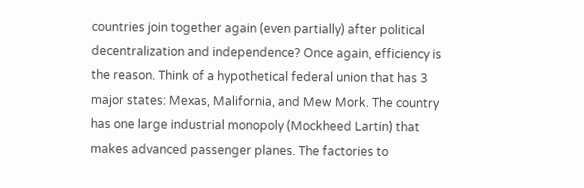countries join together again (even partially) after political decentralization and independence? Once again, efficiency is the reason. Think of a hypothetical federal union that has 3 major states: Mexas, Malifornia, and Mew Mork. The country has one large industrial monopoly (Mockheed Lartin) that makes advanced passenger planes. The factories to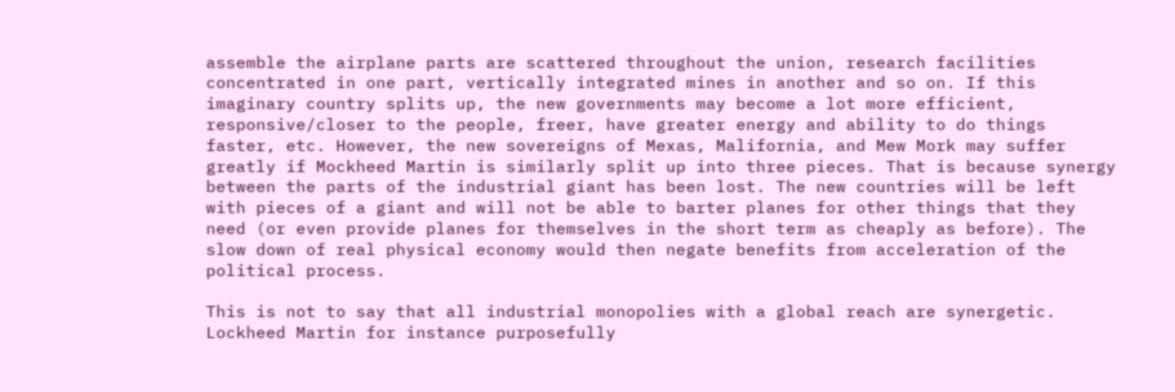assemble the airplane parts are scattered throughout the union, research facilities concentrated in one part, vertically integrated mines in another and so on. If this imaginary country splits up, the new governments may become a lot more efficient, responsive/closer to the people, freer, have greater energy and ability to do things faster, etc. However, the new sovereigns of Mexas, Malifornia, and Mew Mork may suffer greatly if Mockheed Martin is similarly split up into three pieces. That is because synergy between the parts of the industrial giant has been lost. The new countries will be left with pieces of a giant and will not be able to barter planes for other things that they need (or even provide planes for themselves in the short term as cheaply as before). The slow down of real physical economy would then negate benefits from acceleration of the political process.

This is not to say that all industrial monopolies with a global reach are synergetic. Lockheed Martin for instance purposefully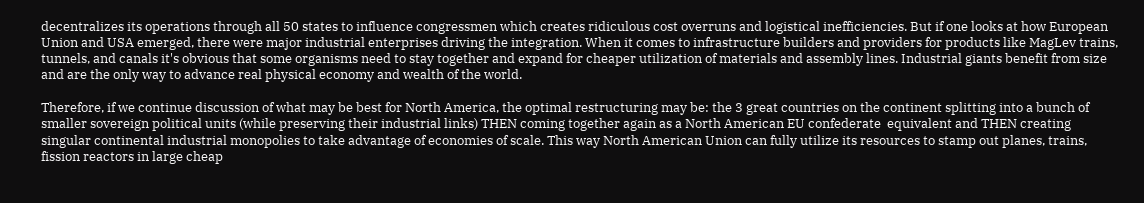decentralizes its operations through all 50 states to influence congressmen which creates ridiculous cost overruns and logistical inefficiencies. But if one looks at how European Union and USA emerged, there were major industrial enterprises driving the integration. When it comes to infrastructure builders and providers for products like MagLev trains, tunnels, and canals it's obvious that some organisms need to stay together and expand for cheaper utilization of materials and assembly lines. Industrial giants benefit from size and are the only way to advance real physical economy and wealth of the world.

Therefore, if we continue discussion of what may be best for North America, the optimal restructuring may be: the 3 great countries on the continent splitting into a bunch of smaller sovereign political units (while preserving their industrial links) THEN coming together again as a North American EU confederate  equivalent and THEN creating singular continental industrial monopolies to take advantage of economies of scale. This way North American Union can fully utilize its resources to stamp out planes, trains, fission reactors in large cheap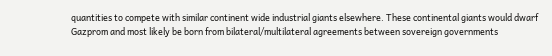quantities to compete with similar continent wide industrial giants elsewhere. These continental giants would dwarf Gazprom and most likely be born from bilateral/multilateral agreements between sovereign governments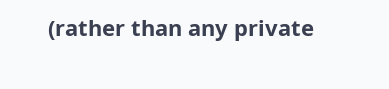(rather than any private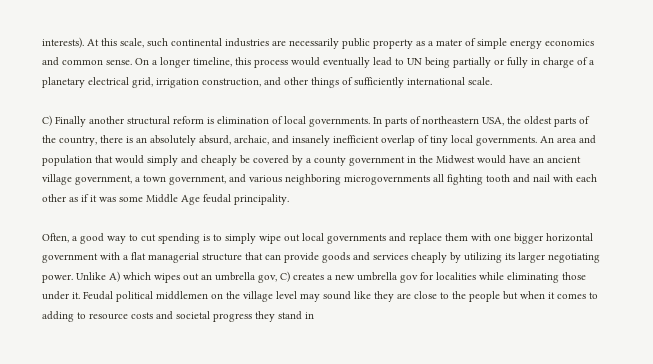interests). At this scale, such continental industries are necessarily public property as a mater of simple energy economics and common sense. On a longer timeline, this process would eventually lead to UN being partially or fully in charge of a planetary electrical grid, irrigation construction, and other things of sufficiently international scale.

C) Finally another structural reform is elimination of local governments. In parts of northeastern USA, the oldest parts of the country, there is an absolutely absurd, archaic, and insanely inefficient overlap of tiny local governments. An area and population that would simply and cheaply be covered by a county government in the Midwest would have an ancient village government, a town government, and various neighboring microgovernments all fighting tooth and nail with each other as if it was some Middle Age feudal principality.

Often, a good way to cut spending is to simply wipe out local governments and replace them with one bigger horizontal government with a flat managerial structure that can provide goods and services cheaply by utilizing its larger negotiating power. Unlike A) which wipes out an umbrella gov, C) creates a new umbrella gov for localities while eliminating those under it. Feudal political middlemen on the village level may sound like they are close to the people but when it comes to adding to resource costs and societal progress they stand in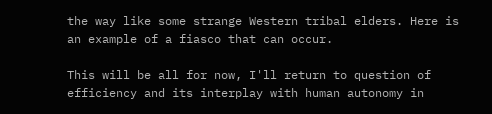the way like some strange Western tribal elders. Here is an example of a fiasco that can occur.

This will be all for now, I'll return to question of efficiency and its interplay with human autonomy in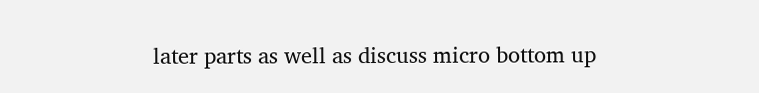later parts as well as discuss micro bottom up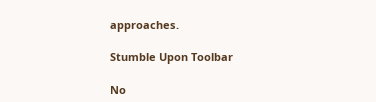approaches.

Stumble Upon Toolbar

No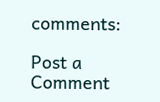comments:

Post a Comment